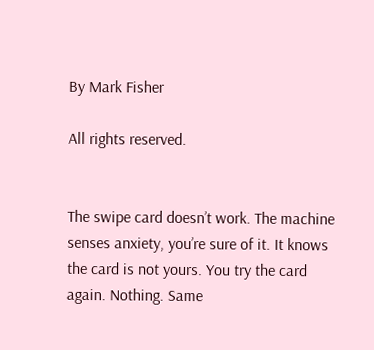By Mark Fisher

All rights reserved.


The swipe card doesn’t work. The machine senses anxiety, you’re sure of it. It knows the card is not yours. You try the card again. Nothing. Same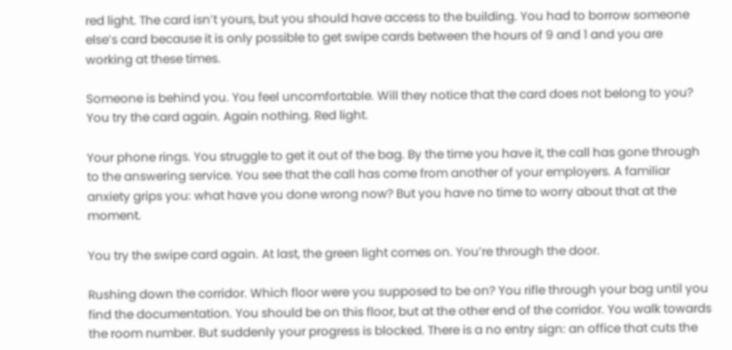red light. The card isn’t yours, but you should have access to the building. You had to borrow someone else’s card because it is only possible to get swipe cards between the hours of 9 and 1 and you are working at these times.

Someone is behind you. You feel uncomfortable. Will they notice that the card does not belong to you? You try the card again. Again nothing. Red light.

Your phone rings. You struggle to get it out of the bag. By the time you have it, the call has gone through to the answering service. You see that the call has come from another of your employers. A familiar anxiety grips you: what have you done wrong now? But you have no time to worry about that at the moment.

You try the swipe card again. At last, the green light comes on. You’re through the door.

Rushing down the corridor. Which floor were you supposed to be on? You rifle through your bag until you find the documentation. You should be on this floor, but at the other end of the corridor. You walk towards the room number. But suddenly your progress is blocked. There is a no entry sign: an office that cuts the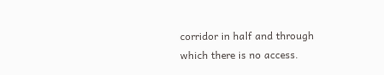corridor in half and through which there is no access.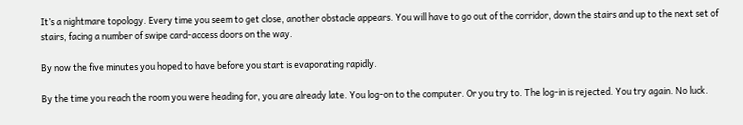It’s a nightmare topology. Every time you seem to get close, another obstacle appears. You will have to go out of the corridor, down the stairs and up to the next set of stairs, facing a number of swipe card-access doors on the way.

By now the five minutes you hoped to have before you start is evaporating rapidly.

By the time you reach the room you were heading for, you are already late. You log-on to the computer. Or you try to. The log-in is rejected. You try again. No luck.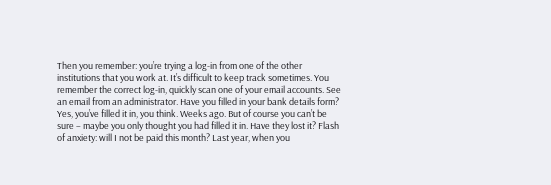Then you remember: you’re trying a log-in from one of the other institutions that you work at. It’s difficult to keep track sometimes. You remember the correct log-in, quickly scan one of your email accounts. See an email from an administrator. Have you filled in your bank details form? Yes, you’ve filled it in, you think. Weeks ago. But of course you can’t be sure – maybe you only thought you had filled it in. Have they lost it? Flash of anxiety: will I not be paid this month? Last year, when you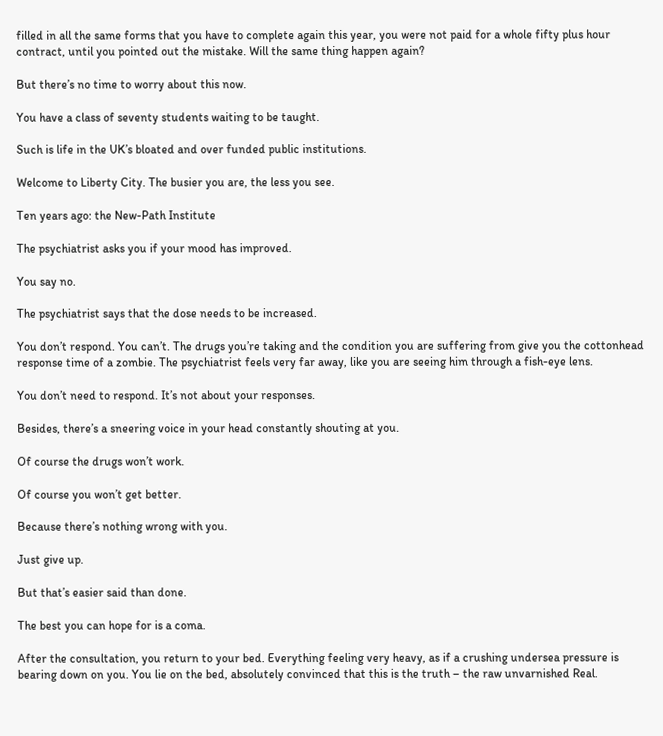filled in all the same forms that you have to complete again this year, you were not paid for a whole fifty plus hour contract, until you pointed out the mistake. Will the same thing happen again?

But there’s no time to worry about this now.

You have a class of seventy students waiting to be taught.

Such is life in the UK’s bloated and over funded public institutions.

Welcome to Liberty City. The busier you are, the less you see.

Ten years ago: the New-Path Institute

The psychiatrist asks you if your mood has improved.

You say no.

The psychiatrist says that the dose needs to be increased.

You don’t respond. You can’t. The drugs you’re taking and the condition you are suffering from give you the cottonhead response time of a zombie. The psychiatrist feels very far away, like you are seeing him through a fish-eye lens.

You don’t need to respond. It’s not about your responses.

Besides, there’s a sneering voice in your head constantly shouting at you.

Of course the drugs won’t work.

Of course you won’t get better.

Because there’s nothing wrong with you.

Just give up.

But that’s easier said than done.

The best you can hope for is a coma.

After the consultation, you return to your bed. Everything feeling very heavy, as if a crushing undersea pressure is bearing down on you. You lie on the bed, absolutely convinced that this is the truth – the raw unvarnished Real.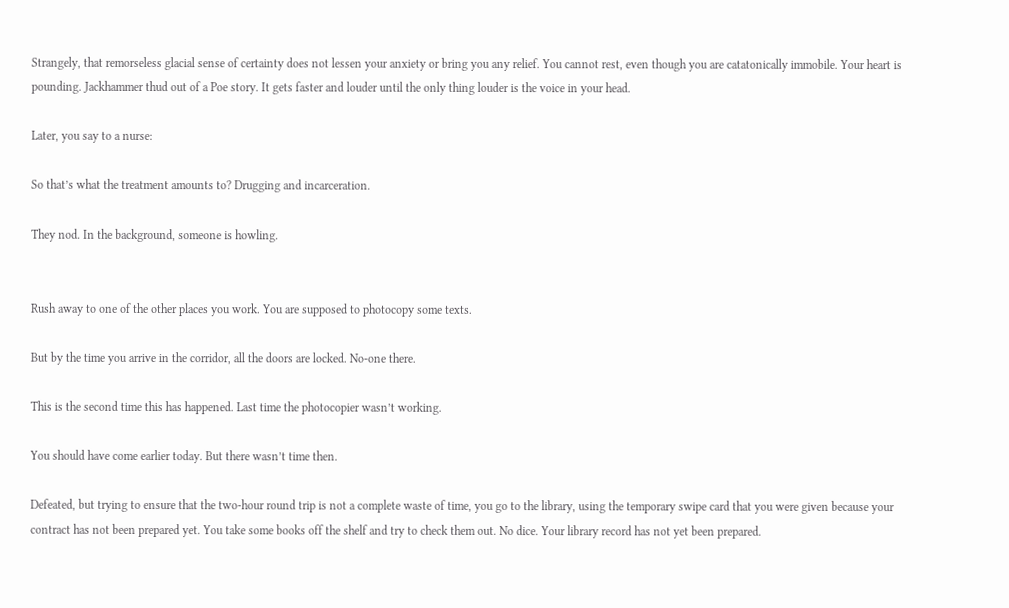Strangely, that remorseless glacial sense of certainty does not lessen your anxiety or bring you any relief. You cannot rest, even though you are catatonically immobile. Your heart is pounding. Jackhammer thud out of a Poe story. It gets faster and louder until the only thing louder is the voice in your head.

Later, you say to a nurse:

So that’s what the treatment amounts to? Drugging and incarceration.

They nod. In the background, someone is howling.


Rush away to one of the other places you work. You are supposed to photocopy some texts.

But by the time you arrive in the corridor, all the doors are locked. No-one there.

This is the second time this has happened. Last time the photocopier wasn’t working.

You should have come earlier today. But there wasn’t time then.

Defeated, but trying to ensure that the two-hour round trip is not a complete waste of time, you go to the library, using the temporary swipe card that you were given because your contract has not been prepared yet. You take some books off the shelf and try to check them out. No dice. Your library record has not yet been prepared.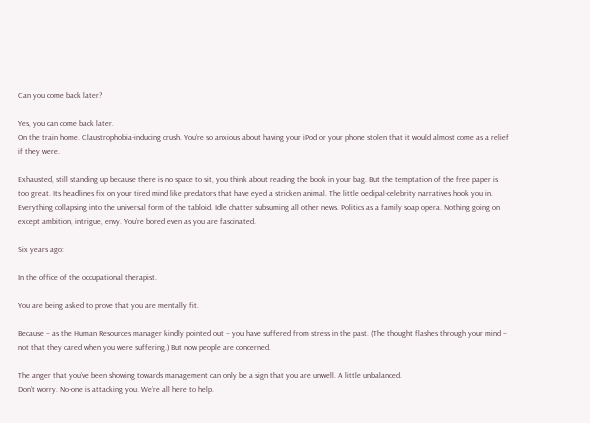Can you come back later?

Yes, you can come back later.
On the train home. Claustrophobia-inducing crush. You’re so anxious about having your iPod or your phone stolen that it would almost come as a relief if they were.

Exhausted, still standing up because there is no space to sit, you think about reading the book in your bag. But the temptation of the free paper is too great. Its headlines fix on your tired mind like predators that have eyed a stricken animal. The little oedipal-celebrity narratives hook you in. Everything collapsing into the universal form of the tabloid. Idle chatter subsuming all other news. Politics as a family soap opera. Nothing going on except ambition, intrigue, envy. You’re bored even as you are fascinated.

Six years ago:

In the office of the occupational therapist.

You are being asked to prove that you are mentally fit.

Because – as the Human Resources manager kindly pointed out – you have suffered from stress in the past. (The thought flashes through your mind – not that they cared when you were suffering.) But now people are concerned.

The anger that you’ve been showing towards management can only be a sign that you are unwell. A little unbalanced.
Don’t worry. No-one is attacking you. We’re all here to help.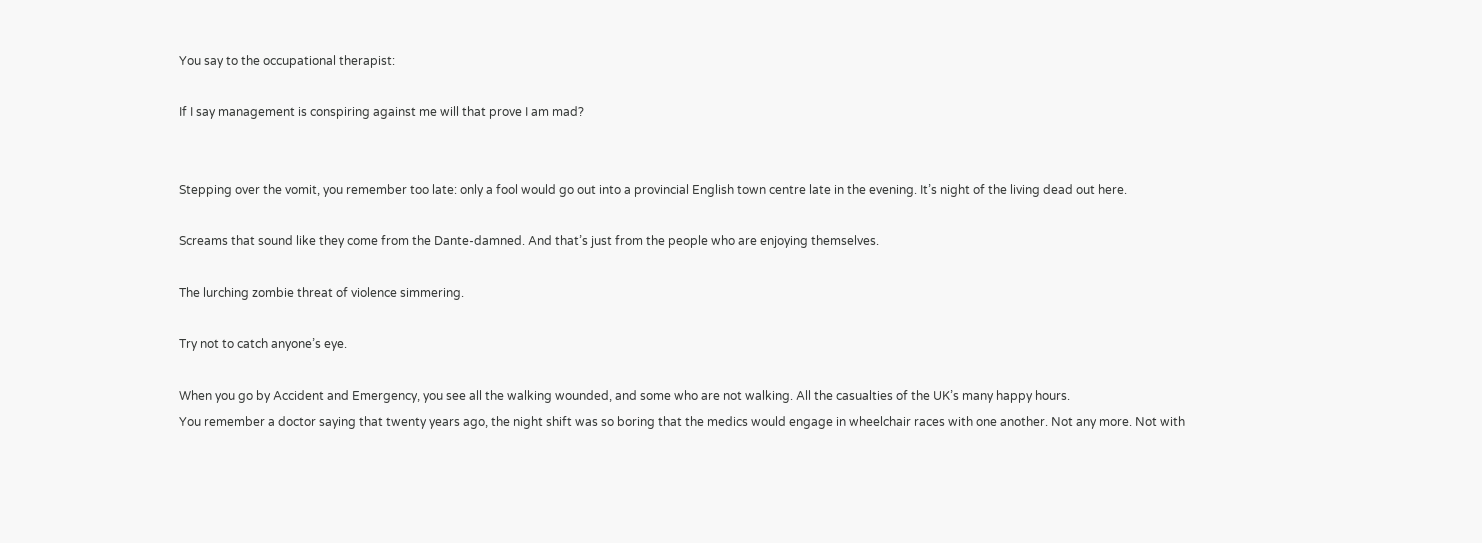You say to the occupational therapist:

If I say management is conspiring against me will that prove I am mad?


Stepping over the vomit, you remember too late: only a fool would go out into a provincial English town centre late in the evening. It’s night of the living dead out here.

Screams that sound like they come from the Dante-damned. And that’s just from the people who are enjoying themselves.

The lurching zombie threat of violence simmering.

Try not to catch anyone’s eye.

When you go by Accident and Emergency, you see all the walking wounded, and some who are not walking. All the casualties of the UK’s many happy hours.
You remember a doctor saying that twenty years ago, the night shift was so boring that the medics would engage in wheelchair races with one another. Not any more. Not with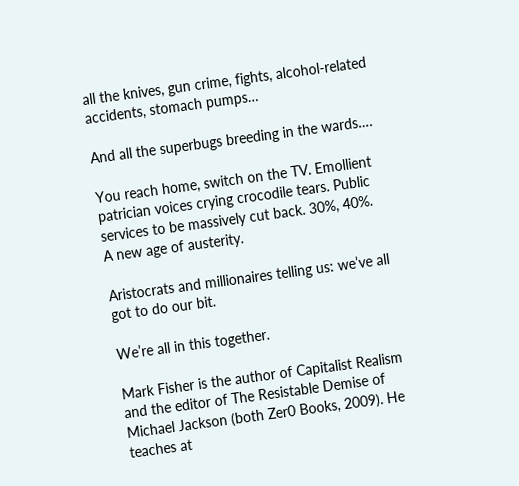all the knives, gun crime, fights, alcohol-related accidents, stomach pumps…

And all the superbugs breeding in the wards….

You reach home, switch on the TV. Emollient patrician voices crying crocodile tears. Public services to be massively cut back. 30%, 40%.
A new age of austerity.

Aristocrats and millionaires telling us: we’ve all got to do our bit.

We’re all in this together.

Mark Fisher is the author of Capitalist Realism and the editor of The Resistable Demise of Michael Jackson (both Zer0 Books, 2009). He teaches at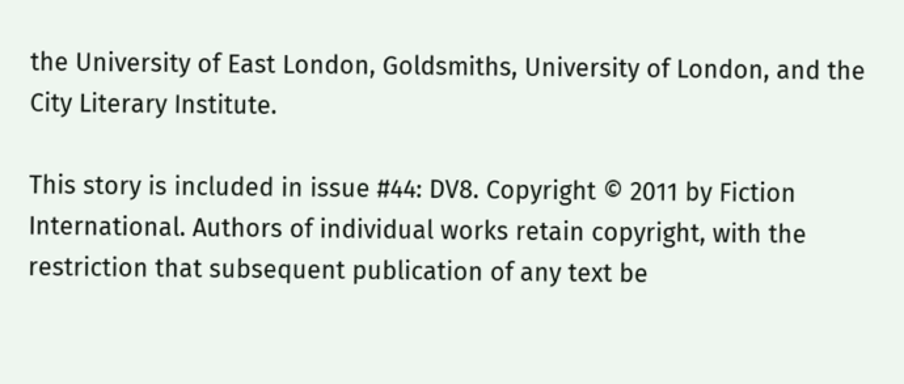the University of East London, Goldsmiths, University of London, and the City Literary Institute.

This story is included in issue #44: DV8. Copyright © 2011 by Fiction International. Authors of individual works retain copyright, with the restriction that subsequent publication of any text be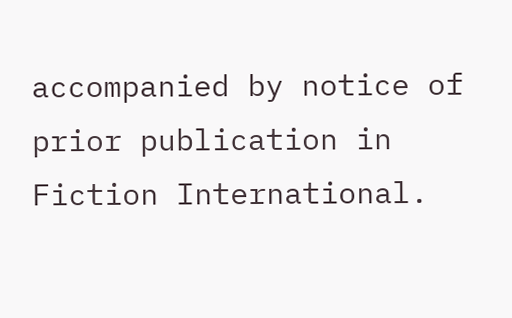accompanied by notice of prior publication in Fiction International.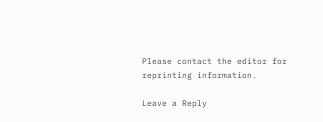Please contact the editor for reprinting information.

Leave a Reply